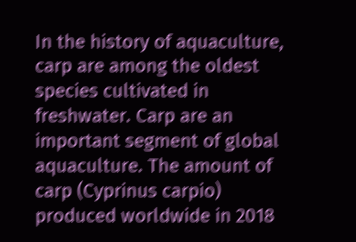In the history of aquaculture, carp are among the oldest species cultivated in freshwater. Carp are an important segment of global aquaculture. The amount of carp (Cyprinus carpio) produced worldwide in 2018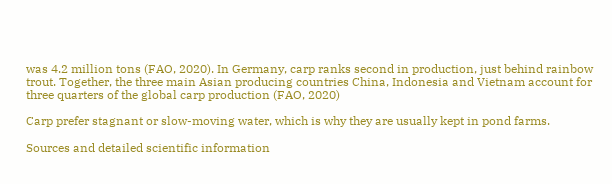was 4.2 million tons (FAO, 2020). In Germany, carp ranks second in production, just behind rainbow trout. Together, the three main Asian producing countries China, Indonesia and Vietnam account for three quarters of the global carp production (FAO, 2020)

Carp prefer stagnant or slow-moving water, which is why they are usually kept in pond farms.

Sources and detailed scientific information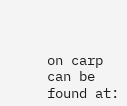on carp can be found at: